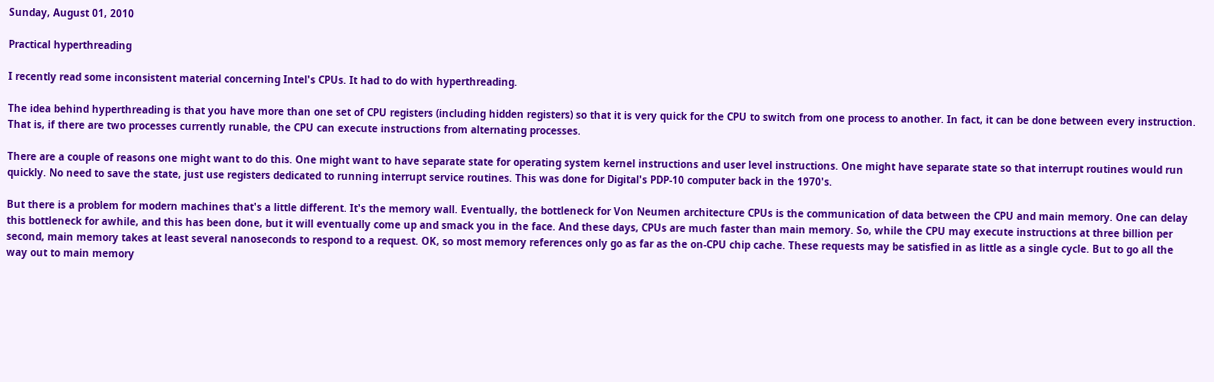Sunday, August 01, 2010

Practical hyperthreading

I recently read some inconsistent material concerning Intel's CPUs. It had to do with hyperthreading.

The idea behind hyperthreading is that you have more than one set of CPU registers (including hidden registers) so that it is very quick for the CPU to switch from one process to another. In fact, it can be done between every instruction. That is, if there are two processes currently runable, the CPU can execute instructions from alternating processes.

There are a couple of reasons one might want to do this. One might want to have separate state for operating system kernel instructions and user level instructions. One might have separate state so that interrupt routines would run quickly. No need to save the state, just use registers dedicated to running interrupt service routines. This was done for Digital's PDP-10 computer back in the 1970's.

But there is a problem for modern machines that's a little different. It's the memory wall. Eventually, the bottleneck for Von Neumen architecture CPUs is the communication of data between the CPU and main memory. One can delay this bottleneck for awhile, and this has been done, but it will eventually come up and smack you in the face. And these days, CPUs are much faster than main memory. So, while the CPU may execute instructions at three billion per second, main memory takes at least several nanoseconds to respond to a request. OK, so most memory references only go as far as the on-CPU chip cache. These requests may be satisfied in as little as a single cycle. But to go all the way out to main memory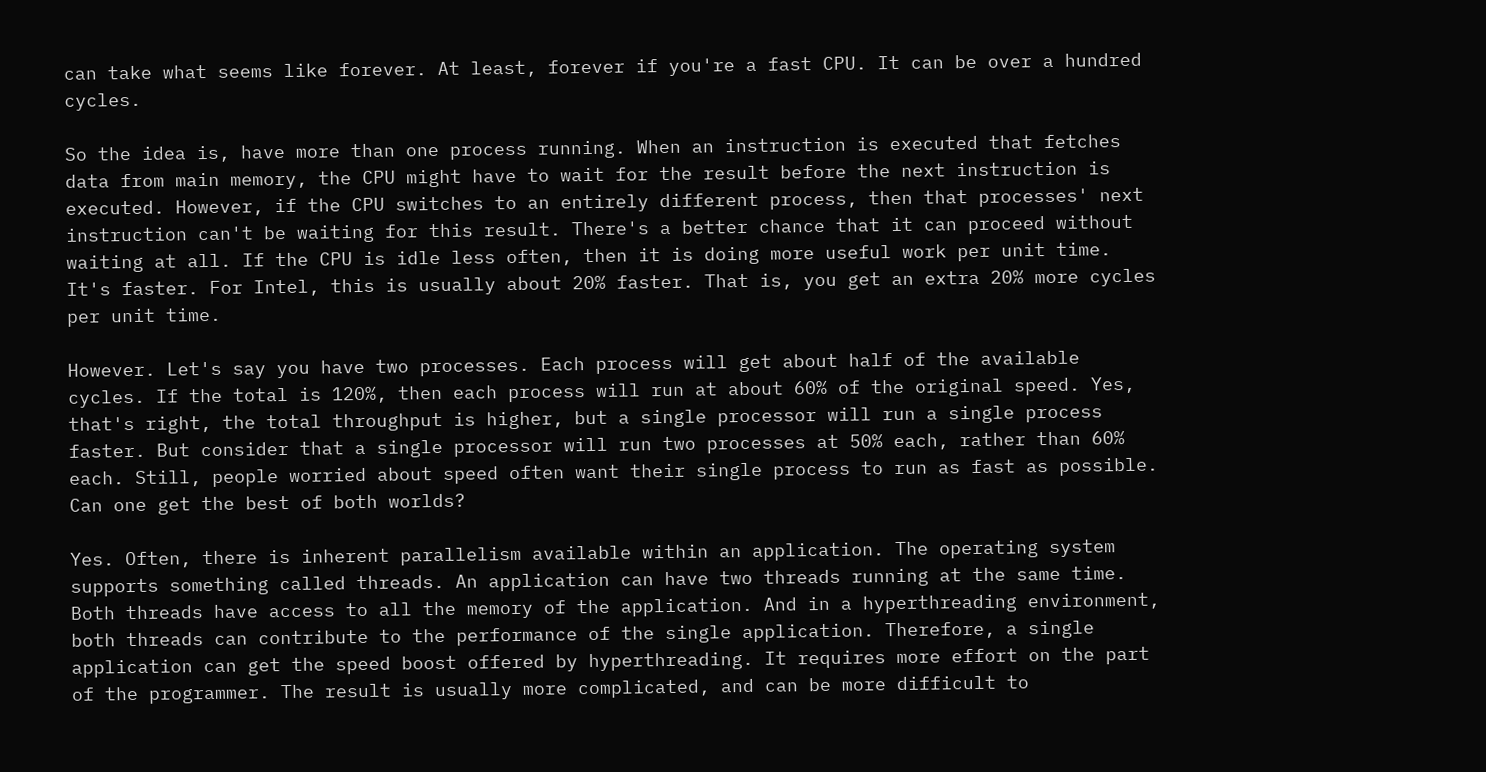can take what seems like forever. At least, forever if you're a fast CPU. It can be over a hundred cycles.

So the idea is, have more than one process running. When an instruction is executed that fetches data from main memory, the CPU might have to wait for the result before the next instruction is executed. However, if the CPU switches to an entirely different process, then that processes' next instruction can't be waiting for this result. There's a better chance that it can proceed without waiting at all. If the CPU is idle less often, then it is doing more useful work per unit time. It's faster. For Intel, this is usually about 20% faster. That is, you get an extra 20% more cycles per unit time.

However. Let's say you have two processes. Each process will get about half of the available cycles. If the total is 120%, then each process will run at about 60% of the original speed. Yes, that's right, the total throughput is higher, but a single processor will run a single process faster. But consider that a single processor will run two processes at 50% each, rather than 60% each. Still, people worried about speed often want their single process to run as fast as possible. Can one get the best of both worlds?

Yes. Often, there is inherent parallelism available within an application. The operating system supports something called threads. An application can have two threads running at the same time. Both threads have access to all the memory of the application. And in a hyperthreading environment, both threads can contribute to the performance of the single application. Therefore, a single application can get the speed boost offered by hyperthreading. It requires more effort on the part of the programmer. The result is usually more complicated, and can be more difficult to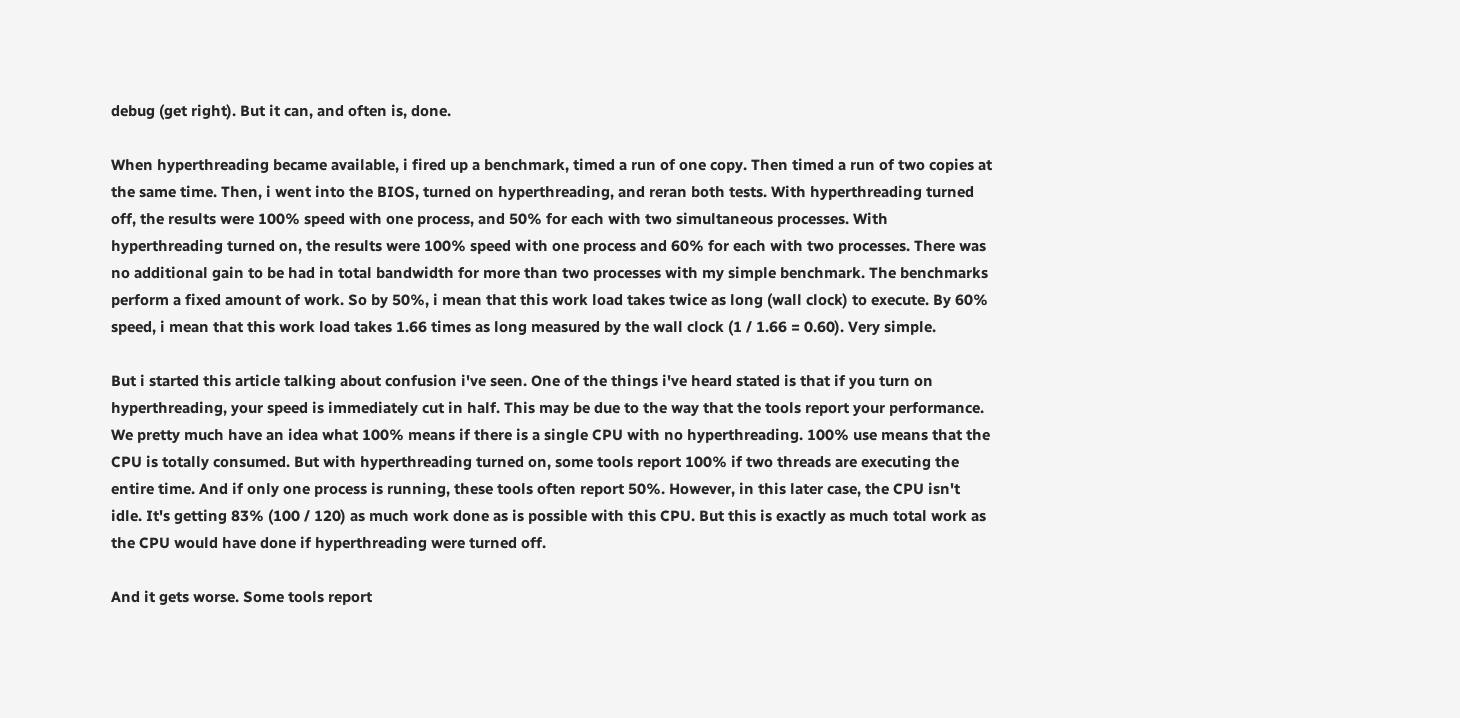debug (get right). But it can, and often is, done.

When hyperthreading became available, i fired up a benchmark, timed a run of one copy. Then timed a run of two copies at the same time. Then, i went into the BIOS, turned on hyperthreading, and reran both tests. With hyperthreading turned off, the results were 100% speed with one process, and 50% for each with two simultaneous processes. With hyperthreading turned on, the results were 100% speed with one process and 60% for each with two processes. There was no additional gain to be had in total bandwidth for more than two processes with my simple benchmark. The benchmarks perform a fixed amount of work. So by 50%, i mean that this work load takes twice as long (wall clock) to execute. By 60% speed, i mean that this work load takes 1.66 times as long measured by the wall clock (1 / 1.66 = 0.60). Very simple.

But i started this article talking about confusion i've seen. One of the things i've heard stated is that if you turn on hyperthreading, your speed is immediately cut in half. This may be due to the way that the tools report your performance. We pretty much have an idea what 100% means if there is a single CPU with no hyperthreading. 100% use means that the CPU is totally consumed. But with hyperthreading turned on, some tools report 100% if two threads are executing the entire time. And if only one process is running, these tools often report 50%. However, in this later case, the CPU isn't idle. It's getting 83% (100 / 120) as much work done as is possible with this CPU. But this is exactly as much total work as the CPU would have done if hyperthreading were turned off.

And it gets worse. Some tools report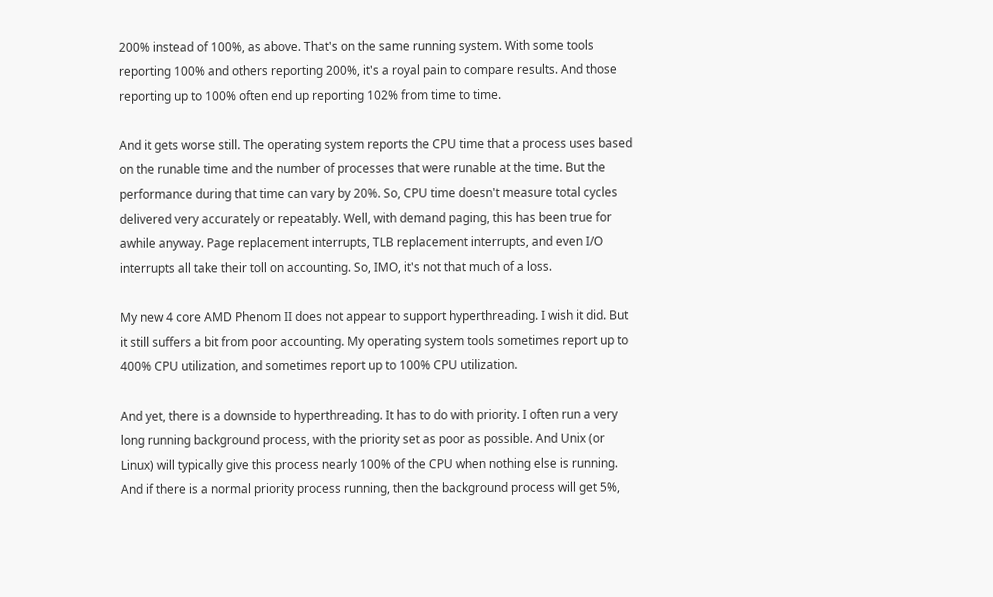200% instead of 100%, as above. That's on the same running system. With some tools reporting 100% and others reporting 200%, it's a royal pain to compare results. And those reporting up to 100% often end up reporting 102% from time to time.

And it gets worse still. The operating system reports the CPU time that a process uses based on the runable time and the number of processes that were runable at the time. But the performance during that time can vary by 20%. So, CPU time doesn't measure total cycles delivered very accurately or repeatably. Well, with demand paging, this has been true for awhile anyway. Page replacement interrupts, TLB replacement interrupts, and even I/O interrupts all take their toll on accounting. So, IMO, it's not that much of a loss.

My new 4 core AMD Phenom II does not appear to support hyperthreading. I wish it did. But it still suffers a bit from poor accounting. My operating system tools sometimes report up to 400% CPU utilization, and sometimes report up to 100% CPU utilization.

And yet, there is a downside to hyperthreading. It has to do with priority. I often run a very long running background process, with the priority set as poor as possible. And Unix (or Linux) will typically give this process nearly 100% of the CPU when nothing else is running. And if there is a normal priority process running, then the background process will get 5%,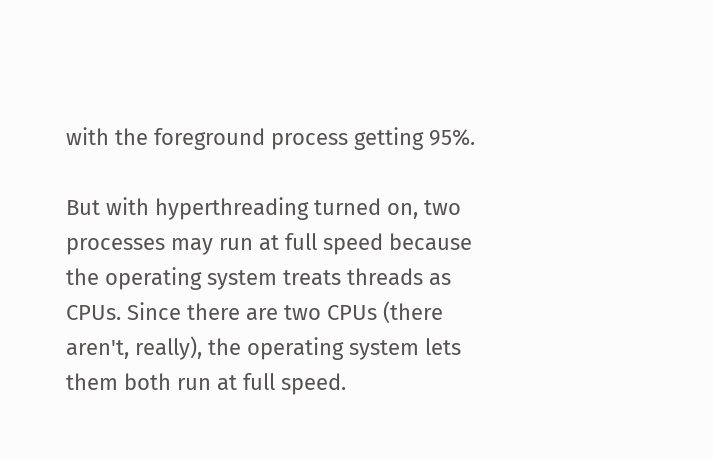with the foreground process getting 95%.

But with hyperthreading turned on, two processes may run at full speed because the operating system treats threads as CPUs. Since there are two CPUs (there aren't, really), the operating system lets them both run at full speed.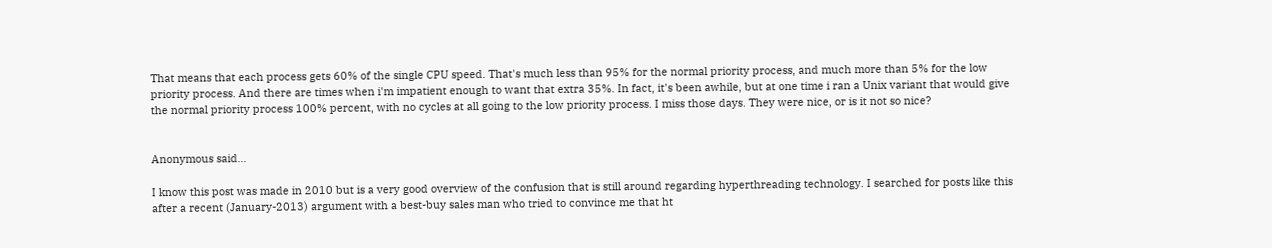That means that each process gets 60% of the single CPU speed. That's much less than 95% for the normal priority process, and much more than 5% for the low priority process. And there are times when i'm impatient enough to want that extra 35%. In fact, it's been awhile, but at one time i ran a Unix variant that would give the normal priority process 100% percent, with no cycles at all going to the low priority process. I miss those days. They were nice, or is it not so nice?


Anonymous said...

I know this post was made in 2010 but is a very good overview of the confusion that is still around regarding hyperthreading technology. I searched for posts like this after a recent (January-2013) argument with a best-buy sales man who tried to convince me that ht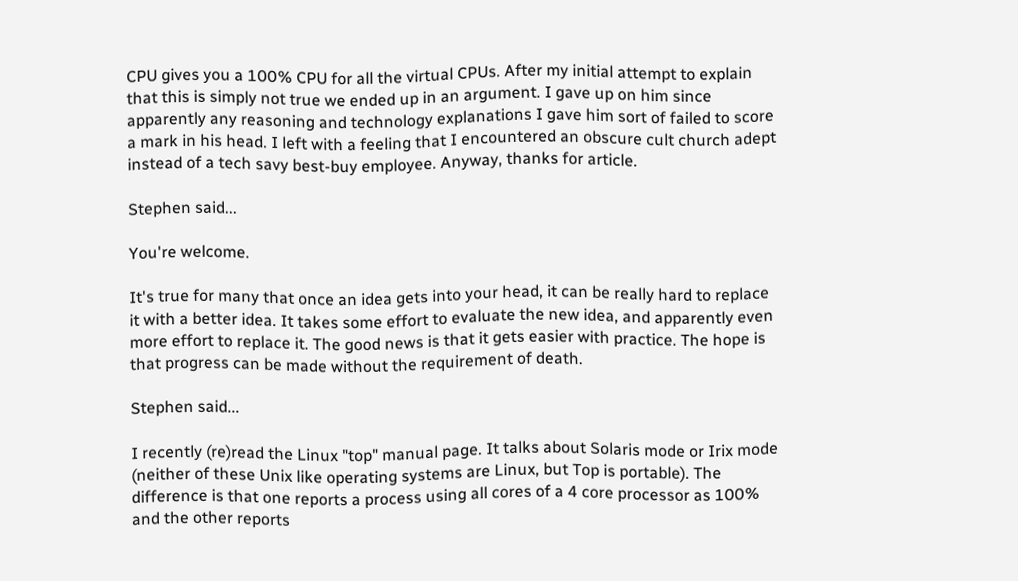CPU gives you a 100% CPU for all the virtual CPUs. After my initial attempt to explain that this is simply not true we ended up in an argument. I gave up on him since apparently any reasoning and technology explanations I gave him sort of failed to score a mark in his head. I left with a feeling that I encountered an obscure cult church adept instead of a tech savy best-buy employee. Anyway, thanks for article.

Stephen said...

You're welcome.

It's true for many that once an idea gets into your head, it can be really hard to replace it with a better idea. It takes some effort to evaluate the new idea, and apparently even more effort to replace it. The good news is that it gets easier with practice. The hope is that progress can be made without the requirement of death.

Stephen said...

I recently (re)read the Linux "top" manual page. It talks about Solaris mode or Irix mode (neither of these Unix like operating systems are Linux, but Top is portable). The difference is that one reports a process using all cores of a 4 core processor as 100% and the other reports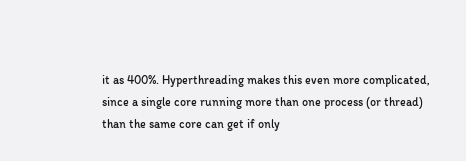it as 400%. Hyperthreading makes this even more complicated, since a single core running more than one process (or thread) than the same core can get if only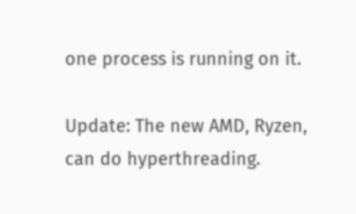one process is running on it.

Update: The new AMD, Ryzen, can do hyperthreading.